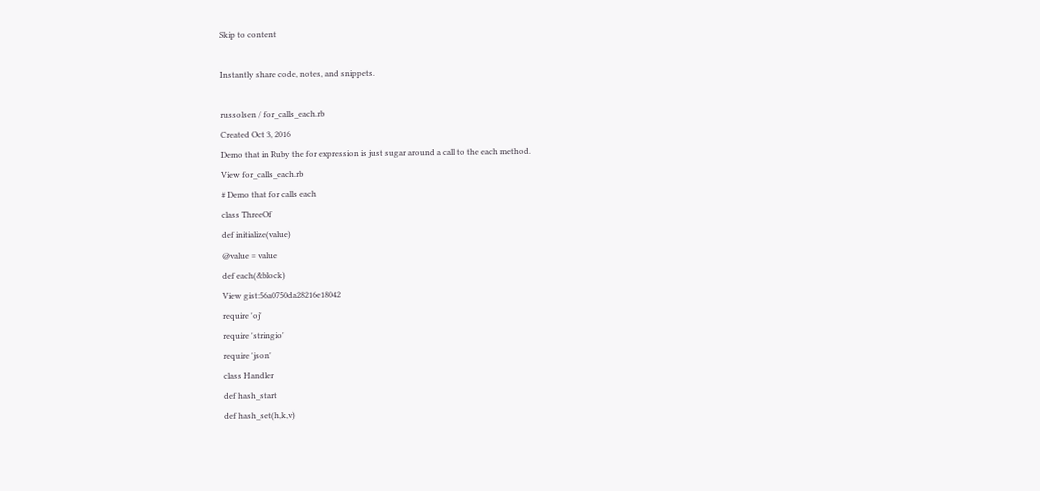Skip to content

Instantly share code, notes, and snippets.

russolsen / for_calls_each.rb
Created Oct 3, 2016
Demo that in Ruby the for expression is just sugar around a call to the each method.
View for_calls_each.rb
# Demo that for calls each
class ThreeOf
def initialize(value)
@value = value
def each(&block)
View gist:56a0750da28216e18042
require 'oj'
require 'stringio'
require 'json'
class Handler
def hash_start
def hash_set(h,k,v)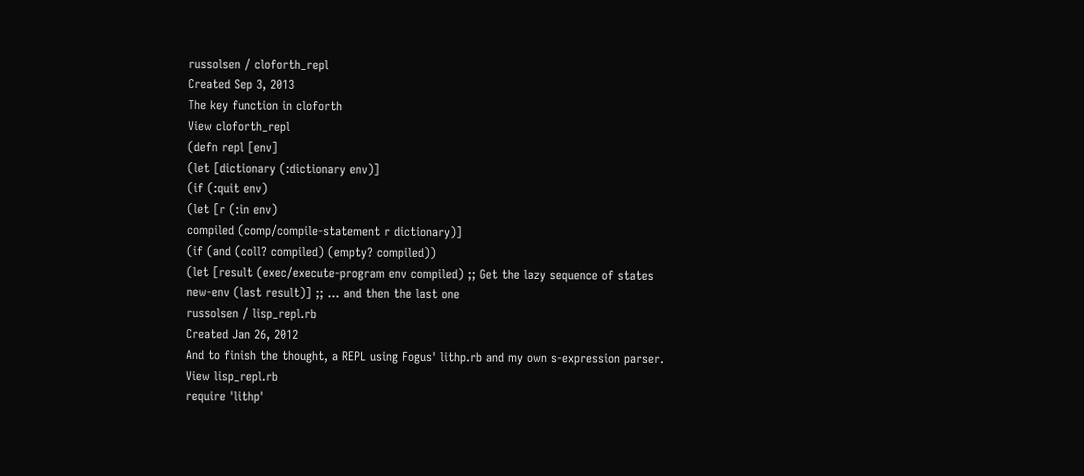russolsen / cloforth_repl
Created Sep 3, 2013
The key function in cloforth
View cloforth_repl
(defn repl [env]
(let [dictionary (:dictionary env)]
(if (:quit env)
(let [r (:in env)
compiled (comp/compile-statement r dictionary)]
(if (and (coll? compiled) (empty? compiled))
(let [result (exec/execute-program env compiled) ;; Get the lazy sequence of states
new-env (last result)] ;; ... and then the last one
russolsen / lisp_repl.rb
Created Jan 26, 2012
And to finish the thought, a REPL using Fogus' lithp.rb and my own s-expression parser.
View lisp_repl.rb
require 'lithp'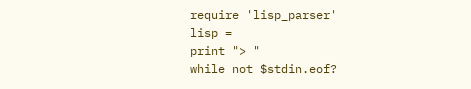require 'lisp_parser'
lisp =
print "> "
while not $stdin.eof?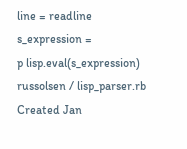line = readline
s_expression =
p lisp.eval(s_expression)
russolsen / lisp_parser.rb
Created Jan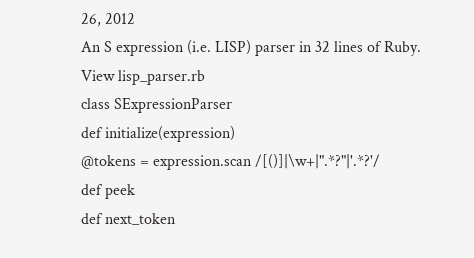26, 2012
An S expression (i.e. LISP) parser in 32 lines of Ruby.
View lisp_parser.rb
class SExpressionParser
def initialize(expression)
@tokens = expression.scan /[()]|\w+|".*?"|'.*?'/
def peek
def next_token